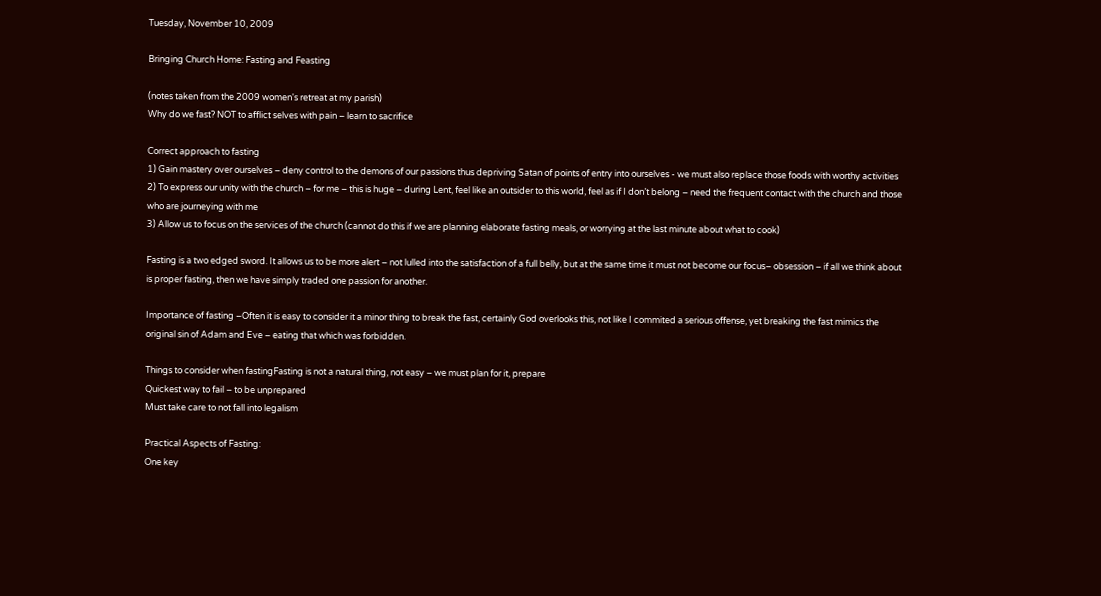Tuesday, November 10, 2009

Bringing Church Home: Fasting and Feasting

(notes taken from the 2009 women's retreat at my parish)
Why do we fast? NOT to afflict selves with pain – learn to sacrifice

Correct approach to fasting
1) Gain mastery over ourselves – deny control to the demons of our passions thus depriving Satan of points of entry into ourselves - we must also replace those foods with worthy activities
2) To express our unity with the church – for me – this is huge – during Lent, feel like an outsider to this world, feel as if I don’t belong – need the frequent contact with the church and those who are journeying with me
3) Allow us to focus on the services of the church (cannot do this if we are planning elaborate fasting meals, or worrying at the last minute about what to cook)

Fasting is a two edged sword. It allows us to be more alert – not lulled into the satisfaction of a full belly, but at the same time it must not become our focus– obsession – if all we think about is proper fasting, then we have simply traded one passion for another.

Importance of fasting –Often it is easy to consider it a minor thing to break the fast, certainly God overlooks this, not like I commited a serious offense, yet breaking the fast mimics the original sin of Adam and Eve – eating that which was forbidden.

Things to consider when fastingFasting is not a natural thing, not easy – we must plan for it, prepare
Quickest way to fail – to be unprepared
Must take care to not fall into legalism

Practical Aspects of Fasting:
One key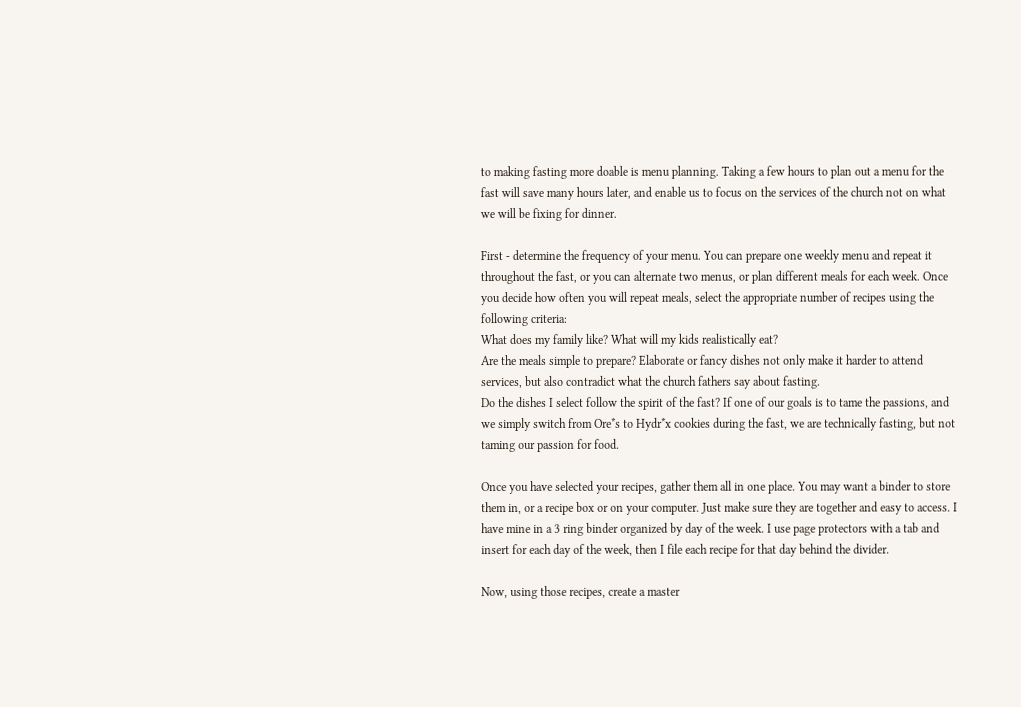to making fasting more doable is menu planning. Taking a few hours to plan out a menu for the fast will save many hours later, and enable us to focus on the services of the church not on what we will be fixing for dinner.

First - determine the frequency of your menu. You can prepare one weekly menu and repeat it throughout the fast, or you can alternate two menus, or plan different meals for each week. Once you decide how often you will repeat meals, select the appropriate number of recipes using the following criteria:
What does my family like? What will my kids realistically eat?
Are the meals simple to prepare? Elaborate or fancy dishes not only make it harder to attend services, but also contradict what the church fathers say about fasting.
Do the dishes I select follow the spirit of the fast? If one of our goals is to tame the passions, and we simply switch from Ore*s to Hydr*x cookies during the fast, we are technically fasting, but not taming our passion for food.

Once you have selected your recipes, gather them all in one place. You may want a binder to store them in, or a recipe box or on your computer. Just make sure they are together and easy to access. I have mine in a 3 ring binder organized by day of the week. I use page protectors with a tab and insert for each day of the week, then I file each recipe for that day behind the divider.

Now, using those recipes, create a master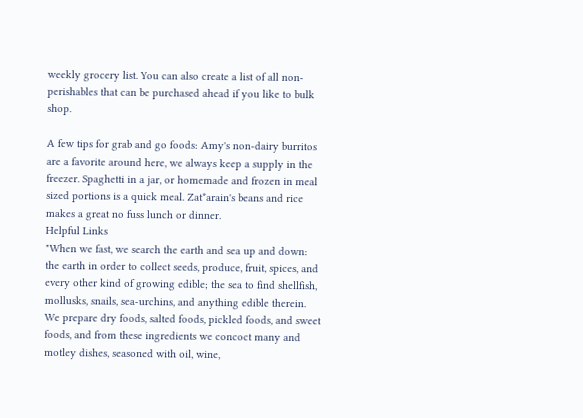weekly grocery list. You can also create a list of all non-perishables that can be purchased ahead if you like to bulk shop.

A few tips for grab and go foods: Amy's non-dairy burritos are a favorite around here, we always keep a supply in the freezer. Spaghetti in a jar, or homemade and frozen in meal sized portions is a quick meal. Zat*arain's beans and rice makes a great no fuss lunch or dinner.
Helpful Links
"When we fast, we search the earth and sea up and down: the earth in order to collect seeds, produce, fruit, spices, and every other kind of growing edible; the sea to find shellfish, mollusks, snails, sea-urchins, and anything edible therein. We prepare dry foods, salted foods, pickled foods, and sweet foods, and from these ingredients we concoct many and motley dishes, seasoned with oil, wine,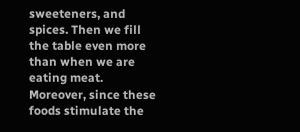sweeteners, and spices. Then we fill the table even more than when we are eating meat. Moreover, since these foods stimulate the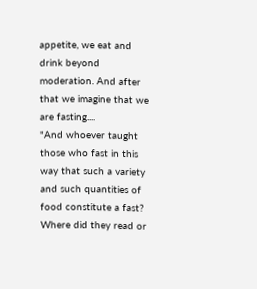appetite, we eat and drink beyond moderation. And after that we imagine that we are fasting....
"And whoever taught those who fast in this way that such a variety and such quantities of food constitute a fast? Where did they read or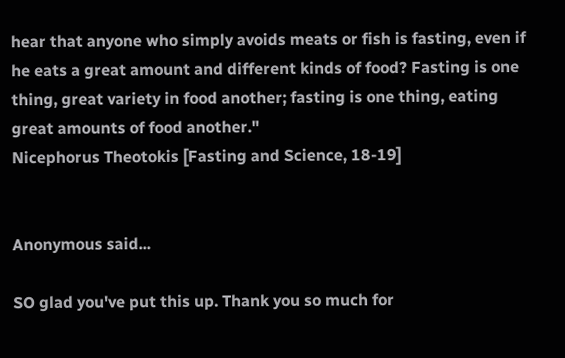hear that anyone who simply avoids meats or fish is fasting, even if he eats a great amount and different kinds of food? Fasting is one thing, great variety in food another; fasting is one thing, eating great amounts of food another."
Nicephorus Theotokis [Fasting and Science, 18-19]


Anonymous said...

SO glad you've put this up. Thank you so much for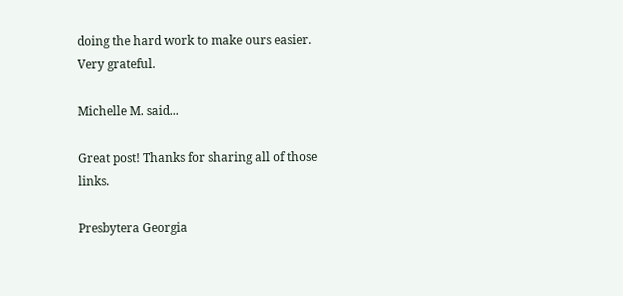doing the hard work to make ours easier. Very grateful.

Michelle M. said...

Great post! Thanks for sharing all of those links.

Presbytera Georgia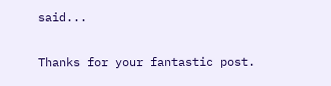said...

Thanks for your fantastic post.